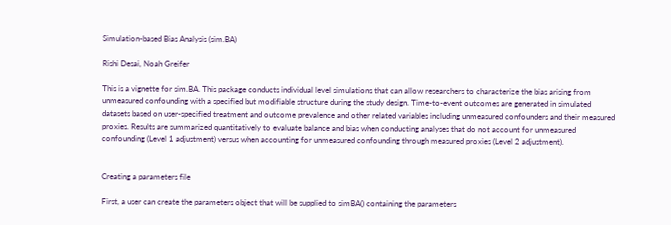Simulation-based Bias Analysis (sim.BA)

Rishi Desai, Noah Greifer

This is a vignette for sim.BA. This package conducts individual level simulations that can allow researchers to characterize the bias arising from unmeasured confounding with a specified but modifiable structure during the study design. Time-to-event outcomes are generated in simulated datasets based on user-specified treatment and outcome prevalence and other related variables including unmeasured confounders and their measured proxies. Results are summarized quantitatively to evaluate balance and bias when conducting analyses that do not account for unmeasured confounding (Level 1 adjustment) versus when accounting for unmeasured confounding through measured proxies (Level 2 adjustment).


Creating a parameters file

First, a user can create the parameters object that will be supplied to simBA() containing the parameters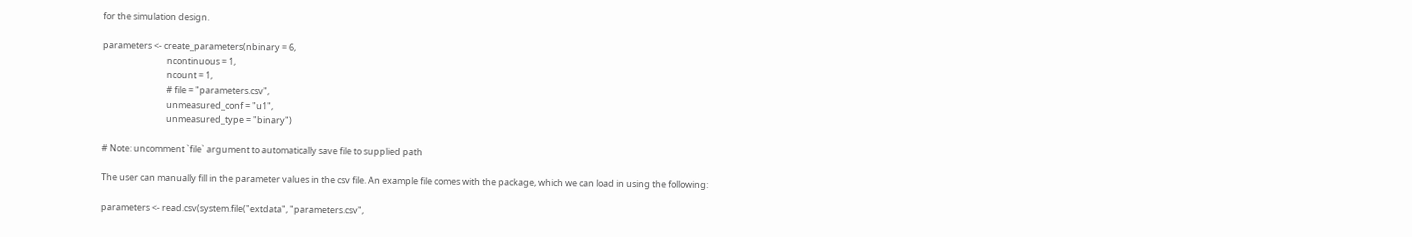for the simulation design.

parameters <- create_parameters(nbinary = 6,
                                ncontinuous = 1,
                                ncount = 1,
                                # file = "parameters.csv",
                                unmeasured_conf = "u1",
                                unmeasured_type = "binary")

# Note: uncomment `file` argument to automatically save file to supplied path

The user can manually fill in the parameter values in the csv file. An example file comes with the package, which we can load in using the following:

parameters <- read.csv(system.file("extdata", "parameters.csv",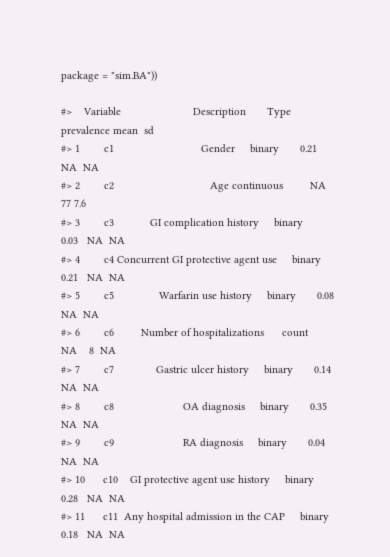package = "sim.BA"))

#>    Variable                        Description       Type prevalence mean  sd
#> 1        c1                             Gender     binary       0.21   NA  NA
#> 2        c2                                Age continuous         NA   77 7.6
#> 3        c3            GI complication history     binary       0.03   NA  NA
#> 4        c4 Concurrent GI protective agent use     binary       0.21   NA  NA
#> 5        c5               Warfarin use history     binary       0.08   NA  NA
#> 6        c6         Number of hospitalizations      count         NA    8  NA
#> 7        c7              Gastric ulcer history     binary       0.14   NA  NA
#> 8        c8                       OA diagnosis     binary       0.35   NA  NA
#> 9        c9                       RA diagnosis     binary       0.04   NA  NA
#> 10      c10    GI protective agent use history     binary       0.28   NA  NA
#> 11      c11  Any hospital admission in the CAP     binary       0.18   NA  NA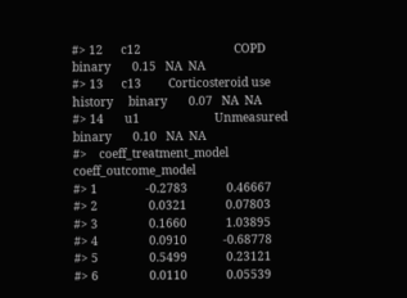#> 12      c12                               COPD     binary       0.15   NA  NA
#> 13      c13         Corticosteroid use history     binary       0.07   NA  NA
#> 14       u1                         Unmeasured     binary       0.10   NA  NA
#>    coeff_treatment_model coeff_outcome_model
#> 1                -0.2783             0.46667
#> 2                 0.0321             0.07803
#> 3                 0.1660             1.03895
#> 4                 0.0910            -0.68778
#> 5                 0.5499             0.23121
#> 6                 0.0110             0.05539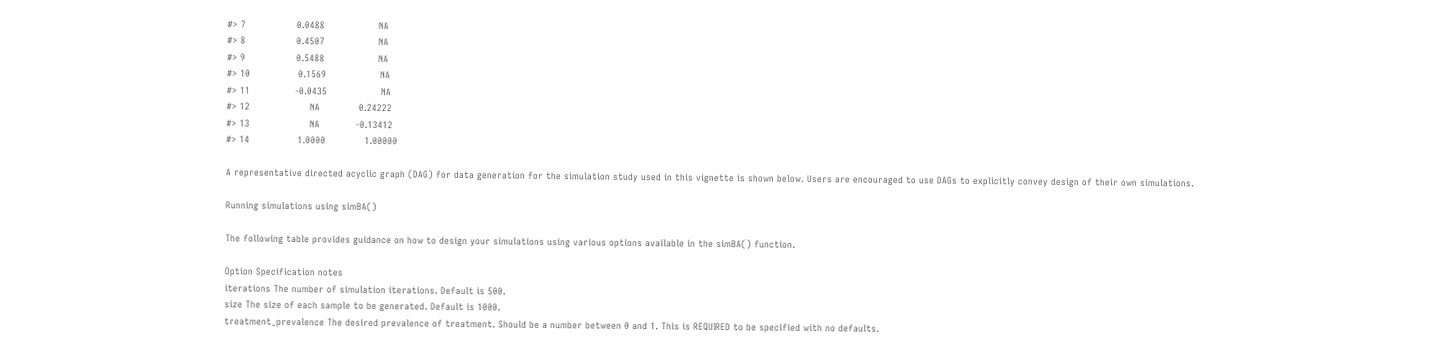#> 7                 0.0488                  NA
#> 8                 0.4507                  NA
#> 9                 0.5488                  NA
#> 10                0.1569                  NA
#> 11               -0.0435                  NA
#> 12                    NA             0.24222
#> 13                    NA            -0.13412
#> 14                1.0000             1.00000

A representative directed acyclic graph (DAG) for data generation for the simulation study used in this vignette is shown below. Users are encouraged to use DAGs to explicitly convey design of their own simulations.

Running simulations using simBA()

The following table provides guidance on how to design your simulations using various options available in the simBA() function.

Option Specification notes
iterations The number of simulation iterations. Default is 500.
size The size of each sample to be generated. Default is 1000.
treatment_prevalence The desired prevalence of treatment. Should be a number between 0 and 1. This is REQUIRED to be specified with no defaults.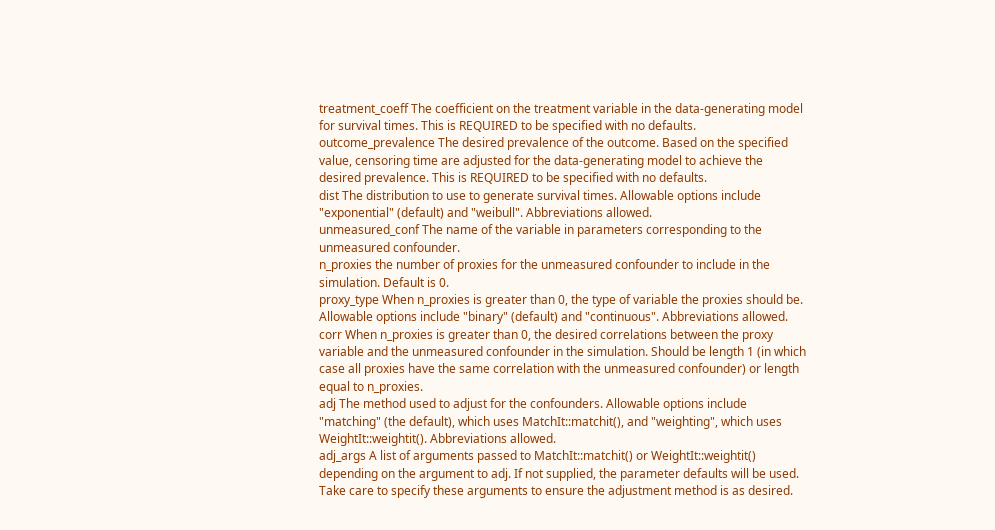treatment_coeff The coefficient on the treatment variable in the data-generating model for survival times. This is REQUIRED to be specified with no defaults.
outcome_prevalence The desired prevalence of the outcome. Based on the specified value, censoring time are adjusted for the data-generating model to achieve the desired prevalence. This is REQUIRED to be specified with no defaults.
dist The distribution to use to generate survival times. Allowable options include "exponential" (default) and "weibull". Abbreviations allowed.
unmeasured_conf The name of the variable in parameters corresponding to the unmeasured confounder.
n_proxies the number of proxies for the unmeasured confounder to include in the simulation. Default is 0.
proxy_type When n_proxies is greater than 0, the type of variable the proxies should be. Allowable options include "binary" (default) and "continuous". Abbreviations allowed.
corr When n_proxies is greater than 0, the desired correlations between the proxy variable and the unmeasured confounder in the simulation. Should be length 1 (in which case all proxies have the same correlation with the unmeasured confounder) or length equal to n_proxies.
adj The method used to adjust for the confounders. Allowable options include "matching" (the default), which uses MatchIt::matchit(), and "weighting", which uses WeightIt::weightit(). Abbreviations allowed.
adj_args A list of arguments passed to MatchIt::matchit() or WeightIt::weightit() depending on the argument to adj. If not supplied, the parameter defaults will be used. Take care to specify these arguments to ensure the adjustment method is as desired.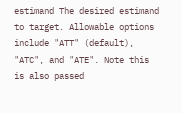estimand The desired estimand to target. Allowable options include "ATT" (default), "ATC", and "ATE". Note this is also passed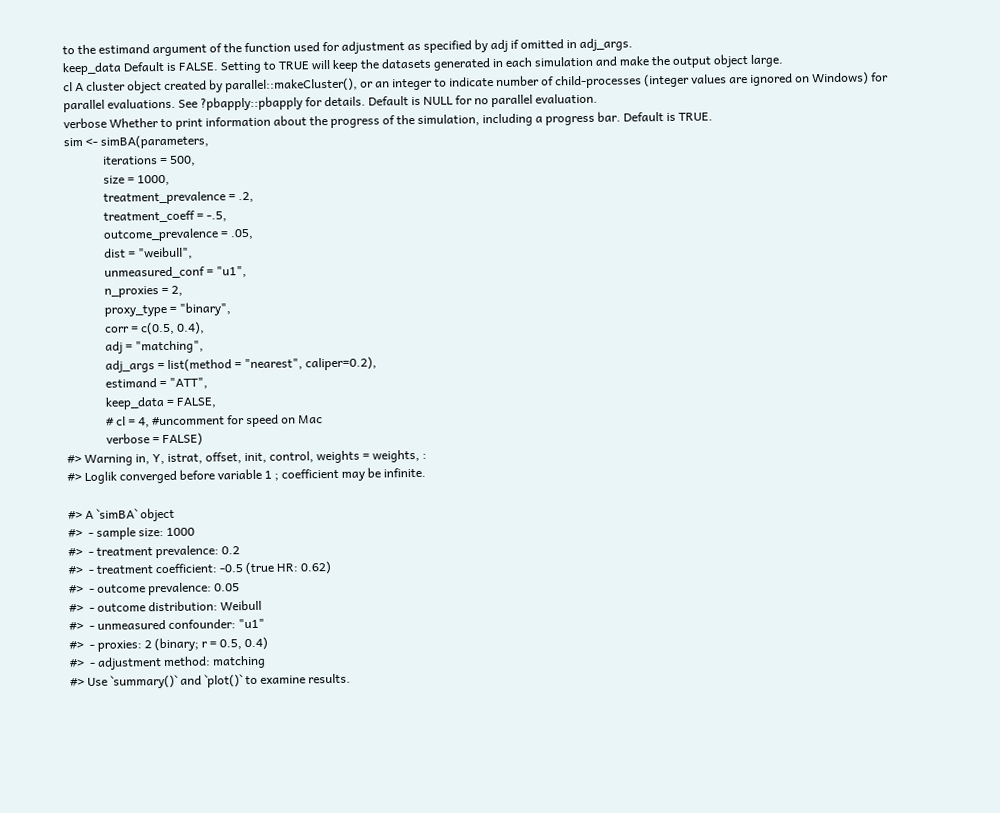to the estimand argument of the function used for adjustment as specified by adj if omitted in adj_args.
keep_data Default is FALSE. Setting to TRUE will keep the datasets generated in each simulation and make the output object large.
cl A cluster object created by parallel::makeCluster(), or an integer to indicate number of child-processes (integer values are ignored on Windows) for parallel evaluations. See ?pbapply::pbapply for details. Default is NULL for no parallel evaluation.
verbose Whether to print information about the progress of the simulation, including a progress bar. Default is TRUE.
sim <- simBA(parameters,
             iterations = 500,
             size = 1000,
             treatment_prevalence = .2,
             treatment_coeff = -.5,
             outcome_prevalence = .05,
             dist = "weibull",
             unmeasured_conf = "u1",
             n_proxies = 2,
             proxy_type = "binary",
             corr = c(0.5, 0.4),
             adj = "matching",
             adj_args = list(method = "nearest", caliper=0.2),
             estimand = "ATT",
             keep_data = FALSE,
             # cl = 4, #uncomment for speed on Mac
             verbose = FALSE)
#> Warning in, Y, istrat, offset, init, control, weights = weights, :
#> Loglik converged before variable 1 ; coefficient may be infinite.

#> A `simBA` object
#>  - sample size: 1000
#>  - treatment prevalence: 0.2
#>  - treatment coefficient: -0.5 (true HR: 0.62)
#>  - outcome prevalence: 0.05
#>  - outcome distribution: Weibull
#>  - unmeasured confounder: "u1"
#>  - proxies: 2 (binary; r = 0.5, 0.4)
#>  - adjustment method: matching
#> Use `summary()` and `plot()` to examine results.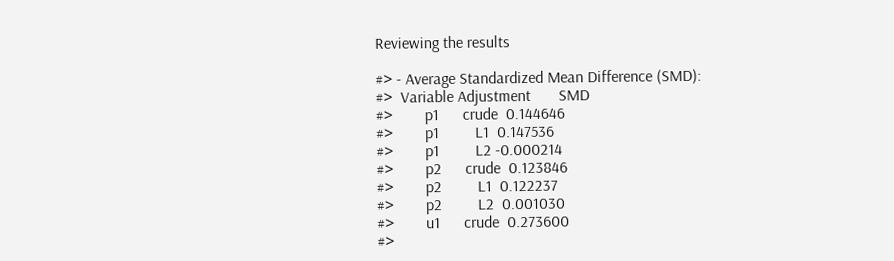Reviewing the results

#> - Average Standardized Mean Difference (SMD):
#>  Variable Adjustment       SMD
#>        p1      crude  0.144646
#>        p1         L1  0.147536
#>        p1         L2 -0.000214
#>        p2      crude  0.123846
#>        p2         L1  0.122237
#>        p2         L2  0.001030
#>        u1      crude  0.273600
#>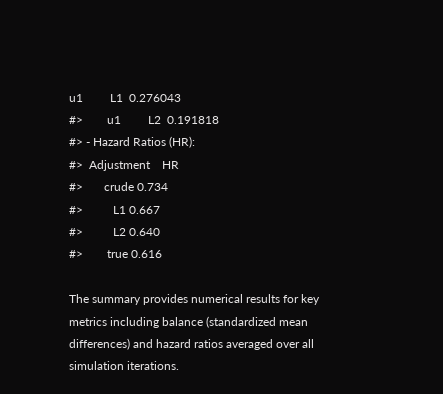u1         L1  0.276043
#>        u1         L2  0.191818
#> - Hazard Ratios (HR):
#>  Adjustment    HR
#>       crude 0.734
#>          L1 0.667
#>          L2 0.640
#>        true 0.616

The summary provides numerical results for key metrics including balance (standardized mean differences) and hazard ratios averaged over all simulation iterations.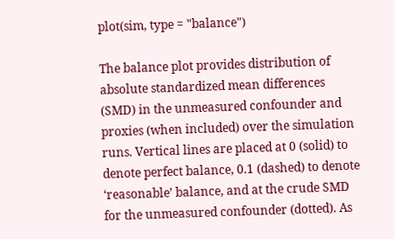plot(sim, type = "balance")

The balance plot provides distribution of absolute standardized mean differences (SMD) in the unmeasured confounder and proxies (when included) over the simulation runs. Vertical lines are placed at 0 (solid) to denote perfect balance, 0.1 (dashed) to denote ‘reasonable’ balance, and at the crude SMD for the unmeasured confounder (dotted). As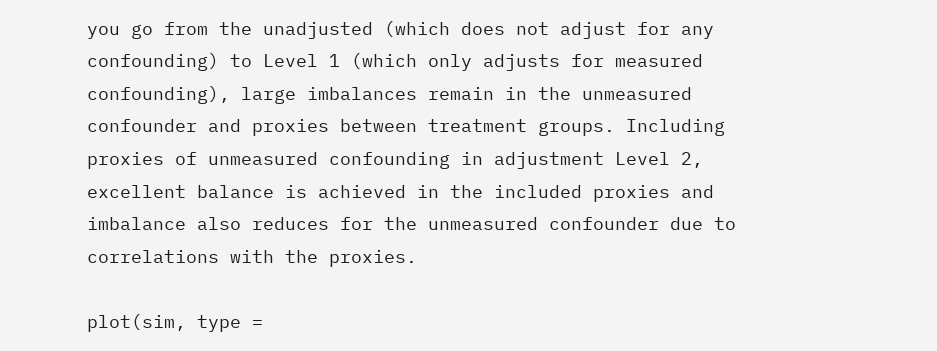you go from the unadjusted (which does not adjust for any confounding) to Level 1 (which only adjusts for measured confounding), large imbalances remain in the unmeasured confounder and proxies between treatment groups. Including proxies of unmeasured confounding in adjustment Level 2, excellent balance is achieved in the included proxies and imbalance also reduces for the unmeasured confounder due to correlations with the proxies.

plot(sim, type =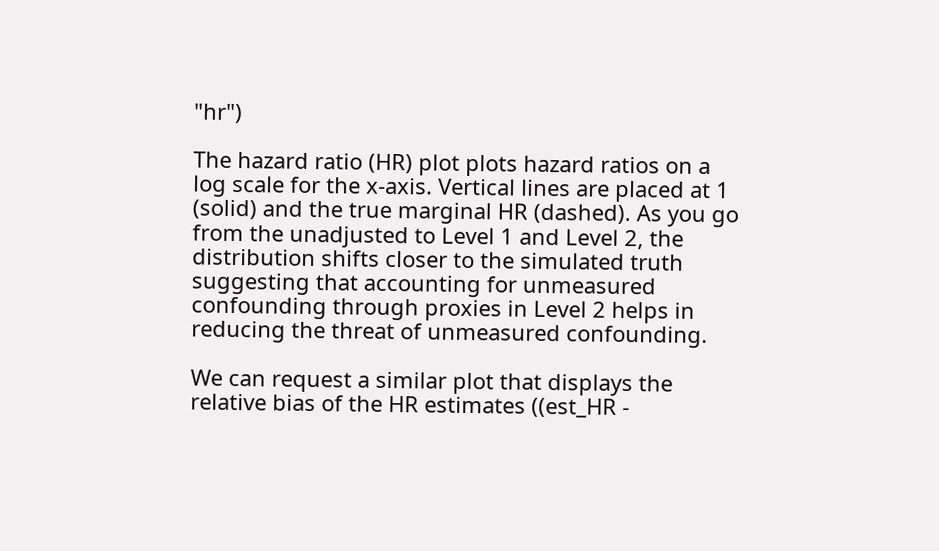"hr")

The hazard ratio (HR) plot plots hazard ratios on a log scale for the x-axis. Vertical lines are placed at 1 (solid) and the true marginal HR (dashed). As you go from the unadjusted to Level 1 and Level 2, the distribution shifts closer to the simulated truth suggesting that accounting for unmeasured confounding through proxies in Level 2 helps in reducing the threat of unmeasured confounding.

We can request a similar plot that displays the relative bias of the HR estimates ((est_HR -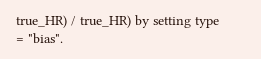true_HR) / true_HR) by setting type = "bias".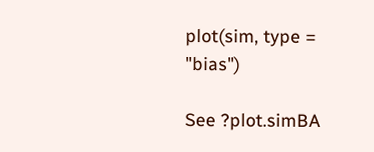plot(sim, type = "bias")

See ?plot.simBA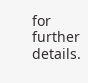for further details.